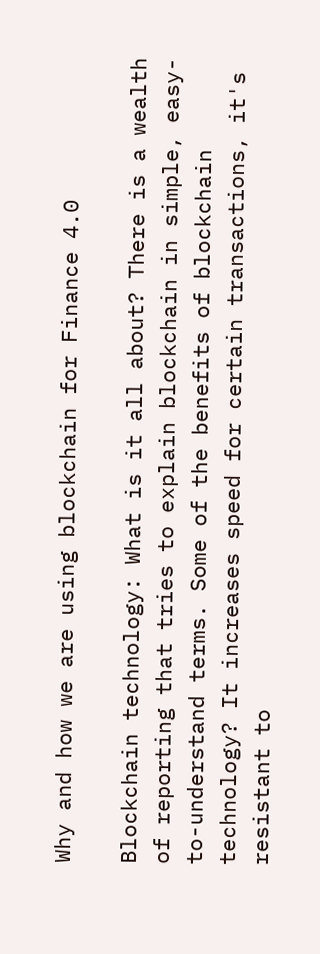Why and how we are using blockchain for Finance 4.0

Blockchain technology: What is it all about? There is a wealth of reporting that tries to explain blockchain in simple, easy-to-understand terms. Some of the benefits of blockchain technology? It increases speed for certain transactions, it's resistant to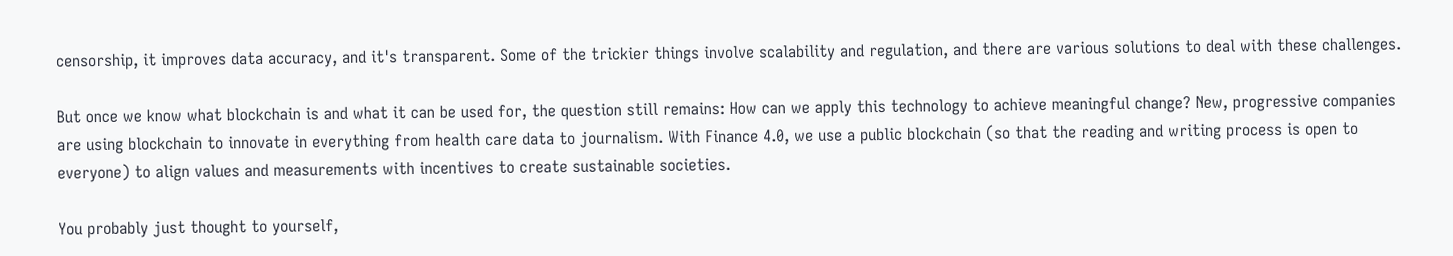censorship, it improves data accuracy, and it's transparent. Some of the trickier things involve scalability and regulation, and there are various solutions to deal with these challenges.

But once we know what blockchain is and what it can be used for, the question still remains: How can we apply this technology to achieve meaningful change? New, progressive companies are using blockchain to innovate in everything from health care data to journalism. With Finance 4.0, we use a public blockchain (so that the reading and writing process is open to everyone) to align values and measurements with incentives to create sustainable societies.

You probably just thought to yourself,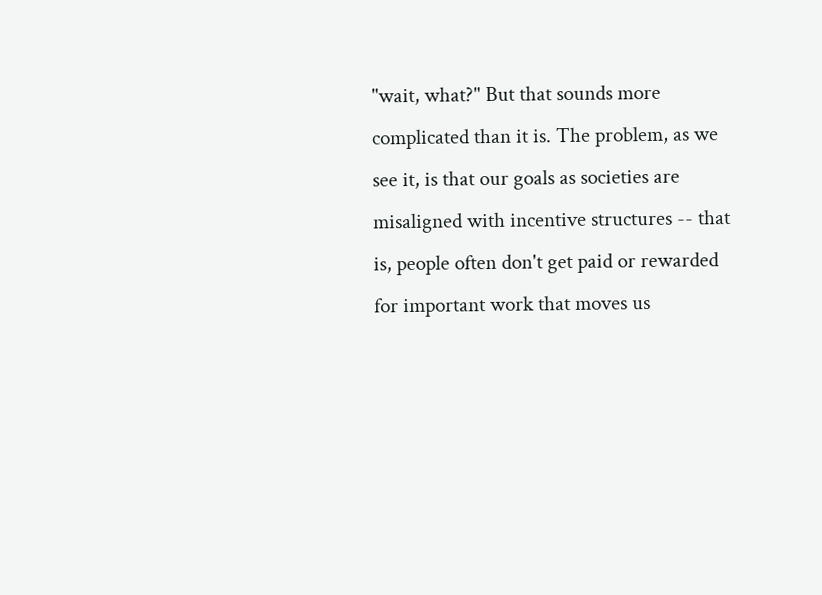"wait, what?" But that sounds more complicated than it is. The problem, as we see it, is that our goals as societies are misaligned with incentive structures -- that is, people often don't get paid or rewarded for important work that moves us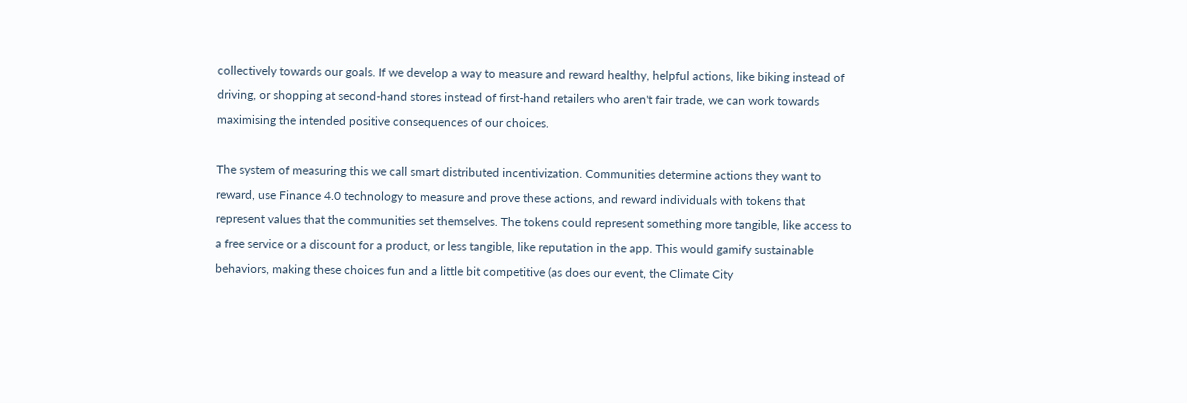collectively towards our goals. If we develop a way to measure and reward healthy, helpful actions, like biking instead of driving, or shopping at second-hand stores instead of first-hand retailers who aren't fair trade, we can work towards maximising the intended positive consequences of our choices.

The system of measuring this we call smart distributed incentivization. Communities determine actions they want to reward, use Finance 4.0 technology to measure and prove these actions, and reward individuals with tokens that represent values that the communities set themselves. The tokens could represent something more tangible, like access to a free service or a discount for a product, or less tangible, like reputation in the app. This would gamify sustainable behaviors, making these choices fun and a little bit competitive (as does our event, the Climate City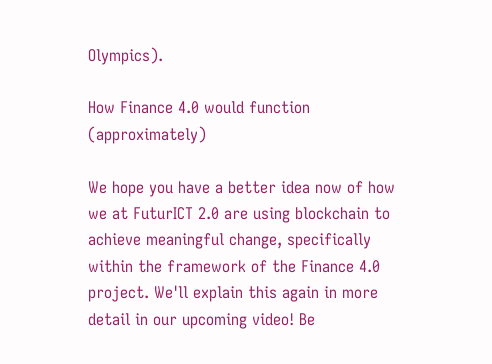Olympics).

How Finance 4.0 would function (approximately)

We hope you have a better idea now of how we at FuturICT 2.0 are using blockchain to achieve meaningful change, specifically within the framework of the Finance 4.0 project. We'll explain this again in more detail in our upcoming video! Be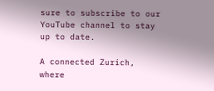sure to subscribe to our YouTube channel to stay up to date.

A connected Zurich, where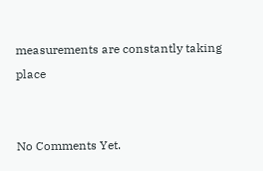measurements are constantly taking place


No Comments Yet.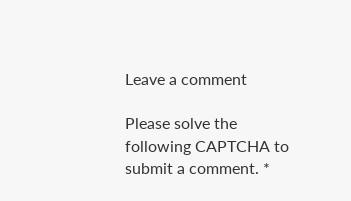Leave a comment

Please solve the following CAPTCHA to submit a comment. *